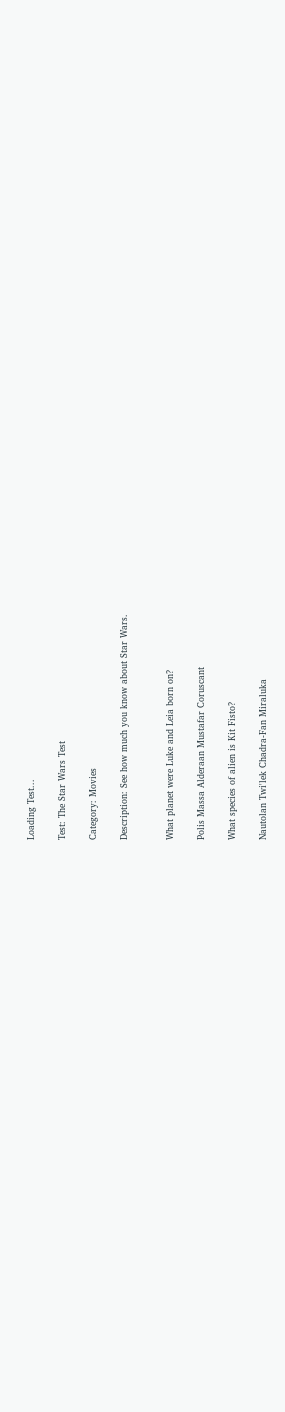Loading Test...

Test: The Star Wars Test

Category: Movies

Description: See how much you know about Star Wars.


What planet were Luke and Leia born on?

Polis Massa Alderaan Mustafar Coruscant

What species of alien is Kit Fisto?

Nautolan Twi'lek Chadra-Fan Miraluka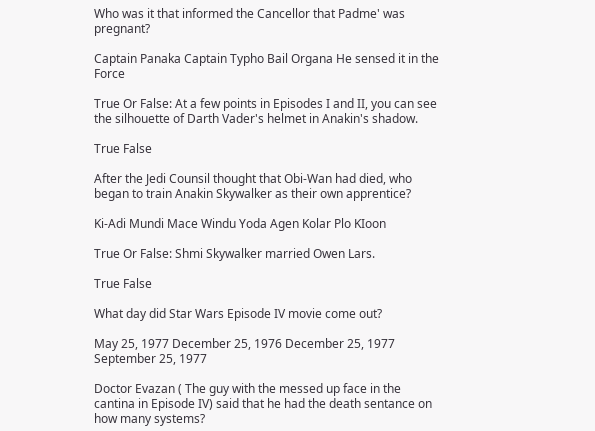Who was it that informed the Cancellor that Padme' was pregnant?

Captain Panaka Captain Typho Bail Organa He sensed it in the Force

True Or False: At a few points in Episodes I and II, you can see the silhouette of Darth Vader's helmet in Anakin's shadow.

True False

After the Jedi Counsil thought that Obi-Wan had died, who began to train Anakin Skywalker as their own apprentice?

Ki-Adi Mundi Mace Windu Yoda Agen Kolar Plo KIoon

True Or False: Shmi Skywalker married Owen Lars.

True False

What day did Star Wars Episode IV movie come out?

May 25, 1977 December 25, 1976 December 25, 1977 September 25, 1977

Doctor Evazan ( The guy with the messed up face in the cantina in Episode IV) said that he had the death sentance on how many systems?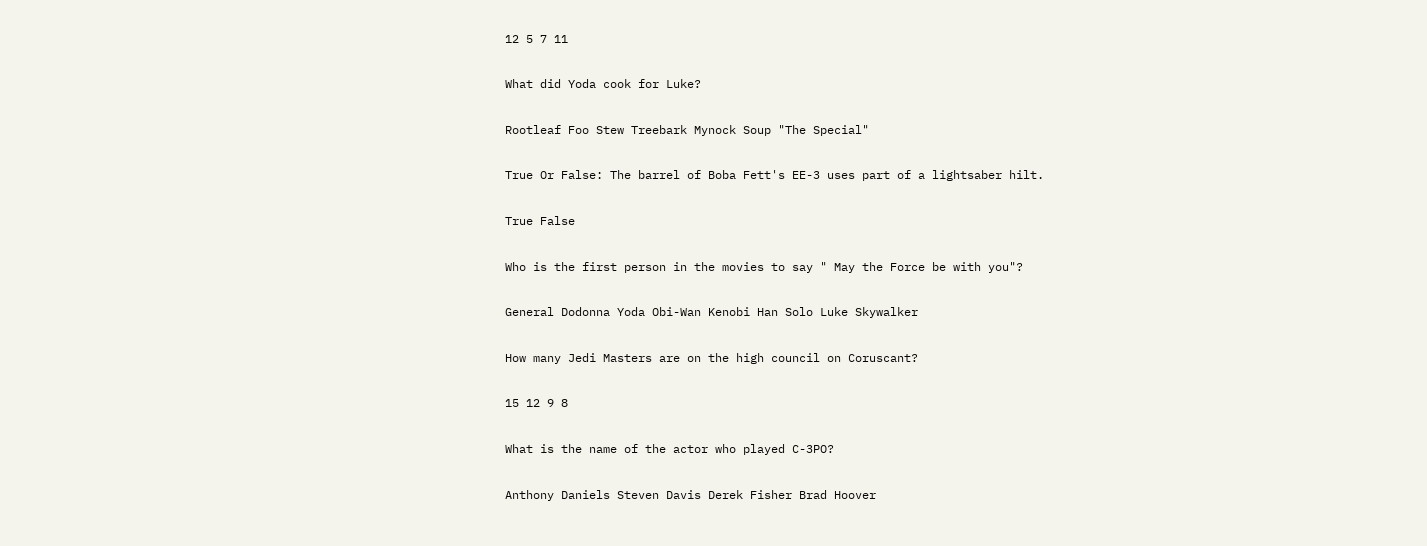12 5 7 11

What did Yoda cook for Luke?

Rootleaf Foo Stew Treebark Mynock Soup "The Special"

True Or False: The barrel of Boba Fett's EE-3 uses part of a lightsaber hilt.

True False

Who is the first person in the movies to say " May the Force be with you"?

General Dodonna Yoda Obi-Wan Kenobi Han Solo Luke Skywalker

How many Jedi Masters are on the high council on Coruscant?

15 12 9 8

What is the name of the actor who played C-3PO?

Anthony Daniels Steven Davis Derek Fisher Brad Hoover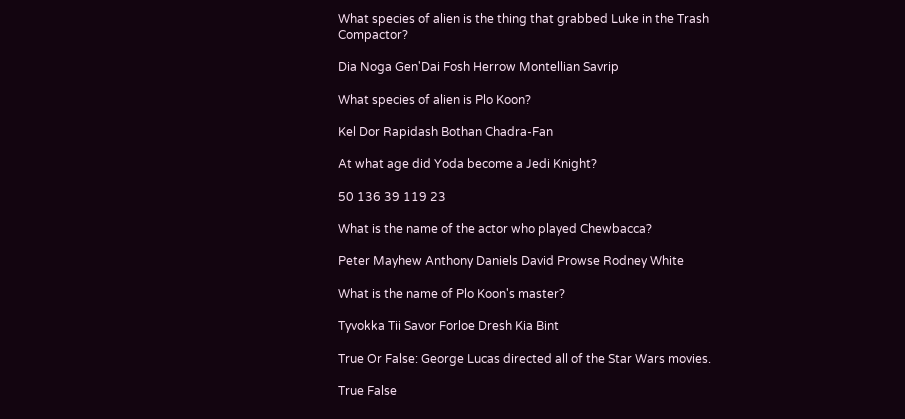What species of alien is the thing that grabbed Luke in the Trash Compactor?

Dia Noga Gen'Dai Fosh Herrow Montellian Savrip

What species of alien is Plo Koon?

Kel Dor Rapidash Bothan Chadra-Fan

At what age did Yoda become a Jedi Knight?

50 136 39 119 23

What is the name of the actor who played Chewbacca?

Peter Mayhew Anthony Daniels David Prowse Rodney White

What is the name of Plo Koon's master?

Tyvokka Tii Savor Forloe Dresh Kia Bint

True Or False: George Lucas directed all of the Star Wars movies.

True False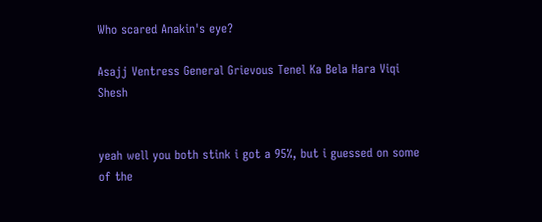Who scared Anakin's eye?

Asajj Ventress General Grievous Tenel Ka Bela Hara Viqi Shesh


yeah well you both stink i got a 95%, but i guessed on some of the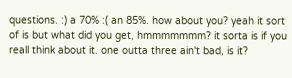questions. :) a 70% :( an 85%. how about you? yeah it sort of is but what did you get, hmmmmmmm? it sorta is if you reall think about it. one outta three ain't bad, is it?